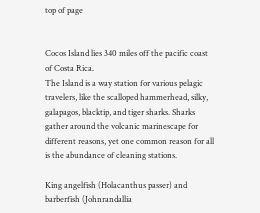top of page


Cocos Island lies 340 miles off the pacific coast of Costa Rica.
The Island is a way station for various pelagic travelers, like the scalloped hammerhead, silky, galapagos, blacktip, and tiger sharks. Sharks gather around the volcanic marinescape for different reasons, yet one common reason for all is the abundance of cleaning stations.

King angelfish (Holacanthus passer) and barberfish (Johnrandallia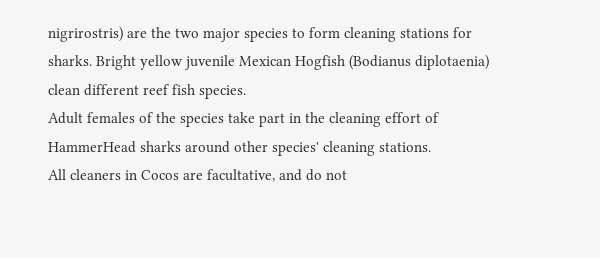nigrirostris) are the two major species to form cleaning stations for sharks. Bright yellow juvenile Mexican Hogfish (Bodianus diplotaenia) clean different reef fish species.
Adult females of the species take part in the cleaning effort of HammerHead sharks around other species' cleaning stations.
All cleaners in Cocos are facultative, and do not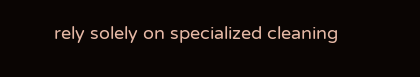rely solely on specialized cleaning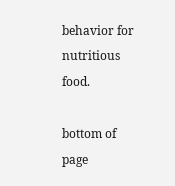behavior for nutritious food.

bottom of page